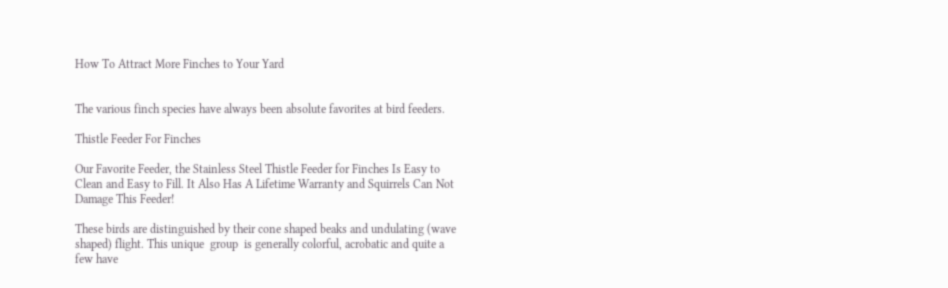How To Attract More Finches to Your Yard


The various finch species have always been absolute favorites at bird feeders.

Thistle Feeder For Finches

Our Favorite Feeder, the Stainless Steel Thistle Feeder for Finches Is Easy to Clean and Easy to Fill. It Also Has A Lifetime Warranty and Squirrels Can Not Damage This Feeder!

These birds are distinguished by their cone shaped beaks and undulating (wave shaped) flight. This unique  group  is generally colorful, acrobatic and quite a few have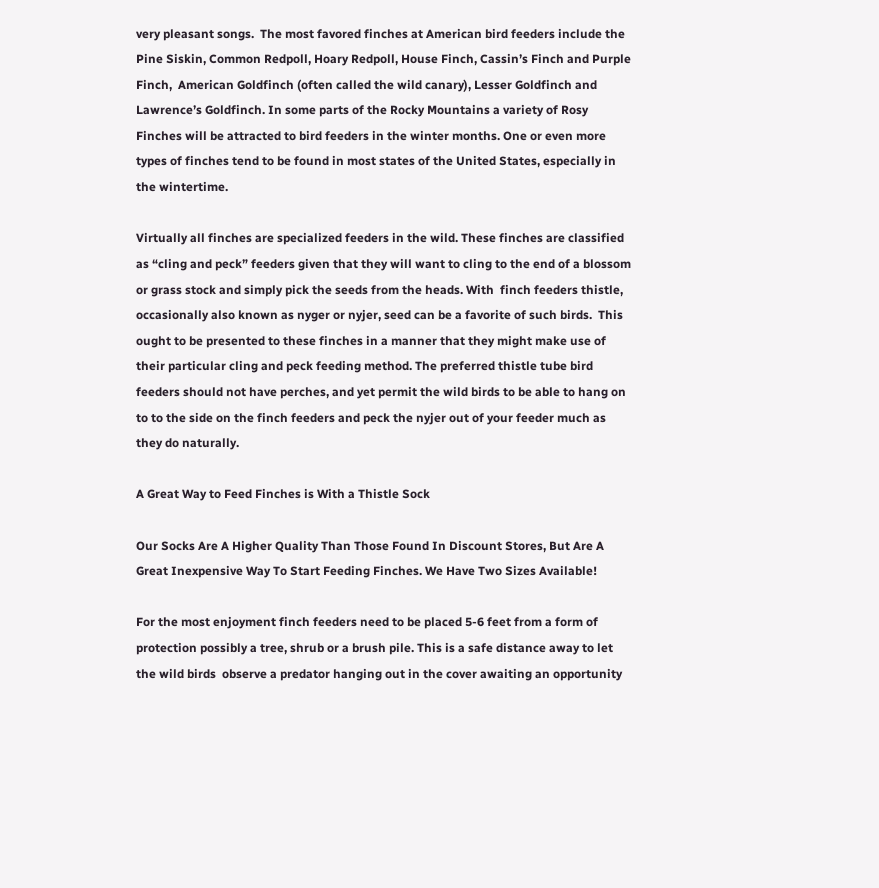very pleasant songs.  The most favored finches at American bird feeders include the Pine Siskin, Common Redpoll, Hoary Redpoll, House Finch, Cassin’s Finch and Purple Finch,  American Goldfinch (often called the wild canary), Lesser Goldfinch and Lawrence’s Goldfinch. In some parts of the Rocky Mountains a variety of Rosy Finches will be attracted to bird feeders in the winter months. One or even more types of finches tend to be found in most states of the United States, especially in the wintertime.

Virtually all finches are specialized feeders in the wild. These finches are classified as “cling and peck” feeders given that they will want to cling to the end of a blossom or grass stock and simply pick the seeds from the heads. With  finch feeders thistle, occasionally also known as nyger or nyjer, seed can be a favorite of such birds.  This ought to be presented to these finches in a manner that they might make use of their particular cling and peck feeding method. The preferred thistle tube bird feeders should not have perches, and yet permit the wild birds to be able to hang on to to the side on the finch feeders and peck the nyjer out of your feeder much as they do naturally.

A Great Way to Feed Finches is With a Thistle Sock

Our Socks Are A Higher Quality Than Those Found In Discount Stores, But Are A Great Inexpensive Way To Start Feeding Finches. We Have Two Sizes Available!

For the most enjoyment finch feeders need to be placed 5-6 feet from a form of protection possibly a tree, shrub or a brush pile. This is a safe distance away to let the wild birds  observe a predator hanging out in the cover awaiting an opportunity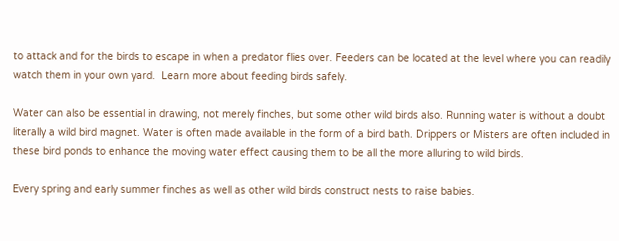to attack and for the birds to escape in when a predator flies over. Feeders can be located at the level where you can readily watch them in your own yard.  Learn more about feeding birds safely.

Water can also be essential in drawing, not merely finches, but some other wild birds also. Running water is without a doubt literally a wild bird magnet. Water is often made available in the form of a bird bath. Drippers or Misters are often included in these bird ponds to enhance the moving water effect causing them to be all the more alluring to wild birds.

Every spring and early summer finches as well as other wild birds construct nests to raise babies.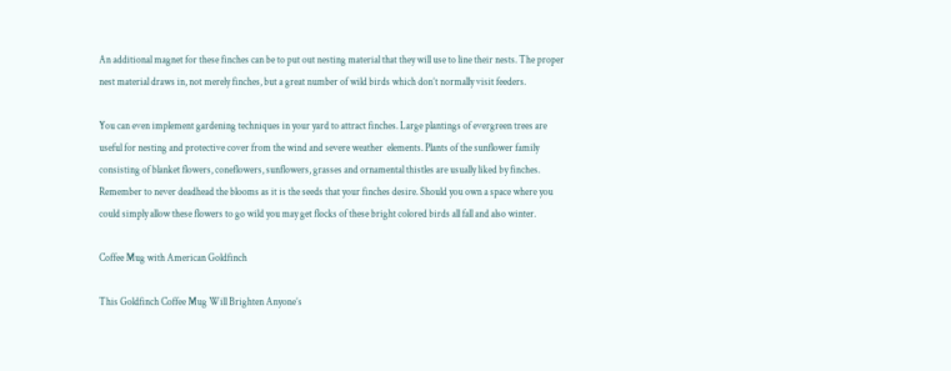An additional magnet for these finches can be to put out nesting material that they will use to line their nests. The proper nest material draws in, not merely finches, but a great number of wild birds which don’t normally visit feeders.

You can even implement gardening techniques in your yard to attract finches. Large plantings of evergreen trees are useful for nesting and protective cover from the wind and severe weather  elements. Plants of the sunflower family consisting of blanket flowers, coneflowers, sunflowers, grasses and ornamental thistles are usually liked by finches. Remember to never deadhead the blooms as it is the seeds that your finches desire. Should you own a space where you could simply allow these flowers to go wild you may get flocks of these bright colored birds all fall and also winter.

Coffee Mug with American Goldfinch

This Goldfinch Coffee Mug Will Brighten Anyone’s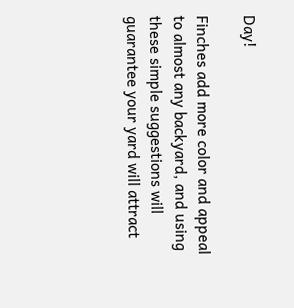Day!

Finches add more color and appeal to almost any backyard, and using these simple suggestions will guarantee your yard will attract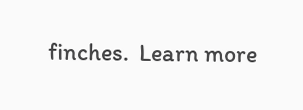finches.  Learn more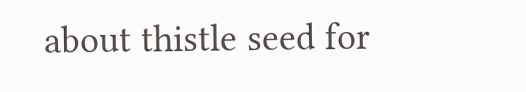about thistle seed for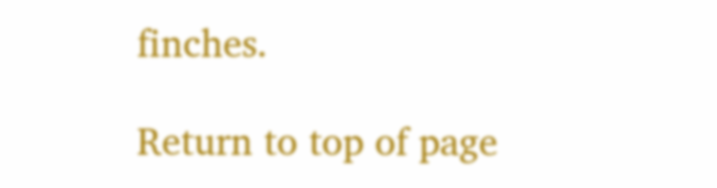finches.

Return to top of page